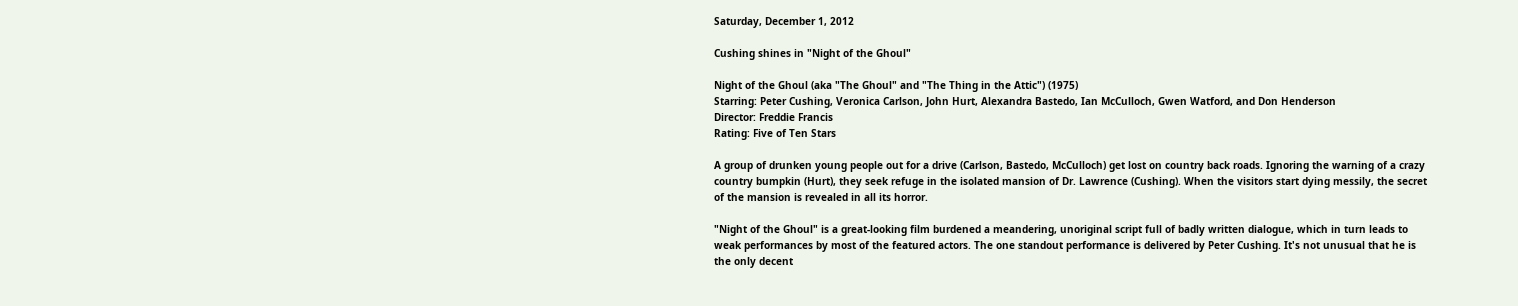Saturday, December 1, 2012

Cushing shines in "Night of the Ghoul"

Night of the Ghoul (aka "The Ghoul" and "The Thing in the Attic") (1975)
Starring: Peter Cushing, Veronica Carlson, John Hurt, Alexandra Bastedo, Ian McCulloch, Gwen Watford, and Don Henderson
Director: Freddie Francis
Rating: Five of Ten Stars

A group of drunken young people out for a drive (Carlson, Bastedo, McCulloch) get lost on country back roads. Ignoring the warning of a crazy country bumpkin (Hurt), they seek refuge in the isolated mansion of Dr. Lawrence (Cushing). When the visitors start dying messily, the secret of the mansion is revealed in all its horror.

"Night of the Ghoul" is a great-looking film burdened a meandering, unoriginal script full of badly written dialogue, which in turn leads to weak performances by most of the featured actors. The one standout performance is delivered by Peter Cushing. It's not unusual that he is the only decent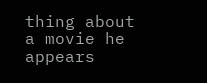thing about a movie he appears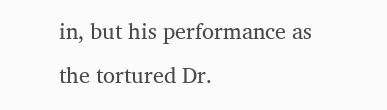in, but his performance as the tortured Dr.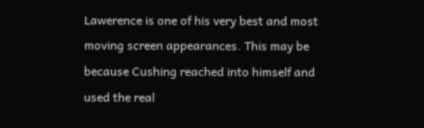Lawerence is one of his very best and most moving screen appearances. This may be because Cushing reached into himself and used the real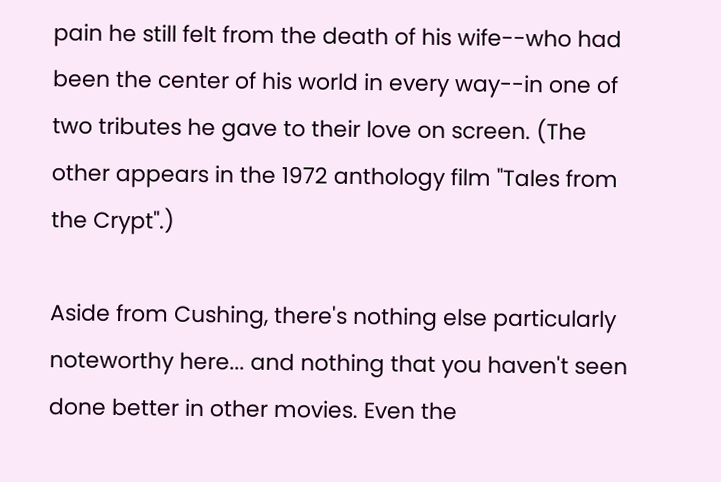pain he still felt from the death of his wife--who had been the center of his world in every way--in one of two tributes he gave to their love on screen. (The other appears in the 1972 anthology film "Tales from the Crypt".)

Aside from Cushing, there's nothing else particularly noteworthy here... and nothing that you haven't seen done better in other movies. Even the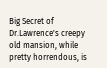Big Secret of Dr.Lawrence's creepy old mansion, while pretty horrendous, is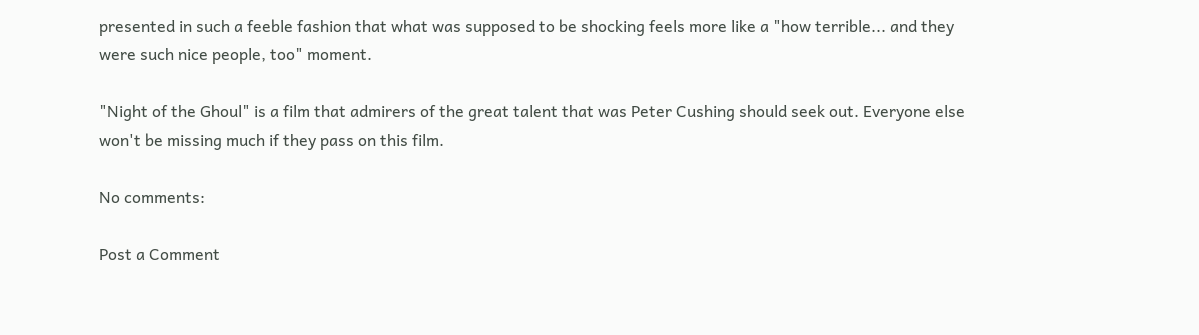presented in such a feeble fashion that what was supposed to be shocking feels more like a "how terrible... and they were such nice people, too" moment.

"Night of the Ghoul" is a film that admirers of the great talent that was Peter Cushing should seek out. Everyone else won't be missing much if they pass on this film.

No comments:

Post a Comment